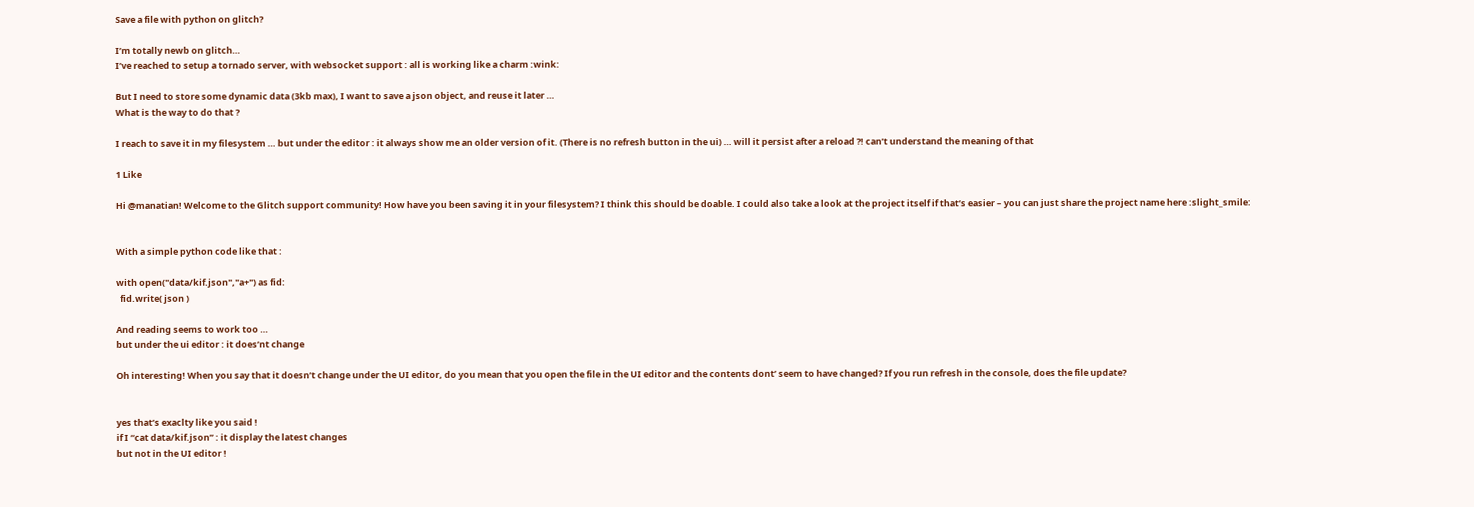Save a file with python on glitch?

I’m totally newb on glitch…
I’ve reached to setup a tornado server, with websocket support : all is working like a charm :wink:

But I need to store some dynamic data (3kb max), I want to save a json object, and reuse it later …
What is the way to do that ?

I reach to save it in my filesystem … but under the editor : it always show me an older version of it. (There is no refresh button in the ui) … will it persist after a reload ?! can’t understand the meaning of that

1 Like

Hi @manatian! Welcome to the Glitch support community! How have you been saving it in your filesystem? I think this should be doable. I could also take a look at the project itself if that’s easier – you can just share the project name here :slight_smile:


With a simple python code like that :

with open("data/kif.json","a+") as fid:
  fid.write( json )

And reading seems to work too …
but under the ui editor : it does’nt change

Oh interesting! When you say that it doesn’t change under the UI editor, do you mean that you open the file in the UI editor and the contents dont’ seem to have changed? If you run refresh in the console, does the file update?


yes that’s exaclty like you said !
if I “cat data/kif.json” : it display the latest changes
but not in the UI editor !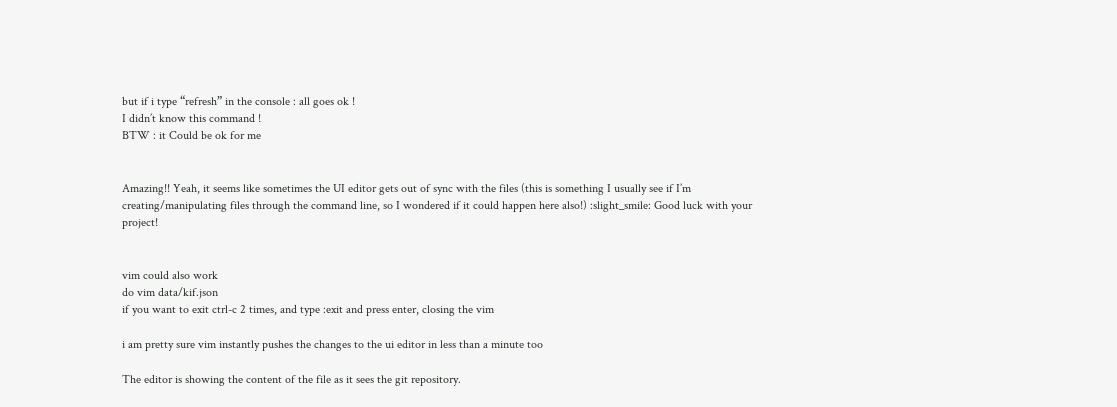but if i type “refresh” in the console : all goes ok !
I didn’t know this command !
BTW : it Could be ok for me


Amazing!! Yeah, it seems like sometimes the UI editor gets out of sync with the files (this is something I usually see if I’m creating/manipulating files through the command line, so I wondered if it could happen here also!) :slight_smile: Good luck with your project!


vim could also work
do vim data/kif.json
if you want to exit ctrl-c 2 times, and type :exit and press enter, closing the vim

i am pretty sure vim instantly pushes the changes to the ui editor in less than a minute too

The editor is showing the content of the file as it sees the git repository.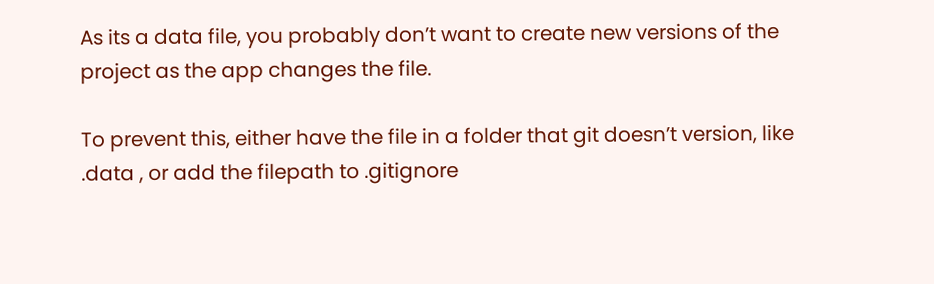As its a data file, you probably don’t want to create new versions of the project as the app changes the file.

To prevent this, either have the file in a folder that git doesn’t version, like .data , or add the filepath to .gitignore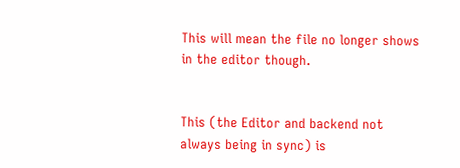This will mean the file no longer shows in the editor though.


This (the Editor and backend not always being in sync) is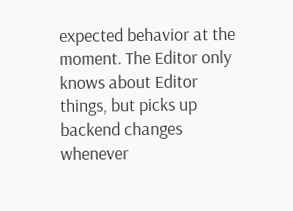expected behavior at the moment. The Editor only knows about Editor things, but picks up backend changes whenever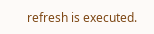refresh is executed.